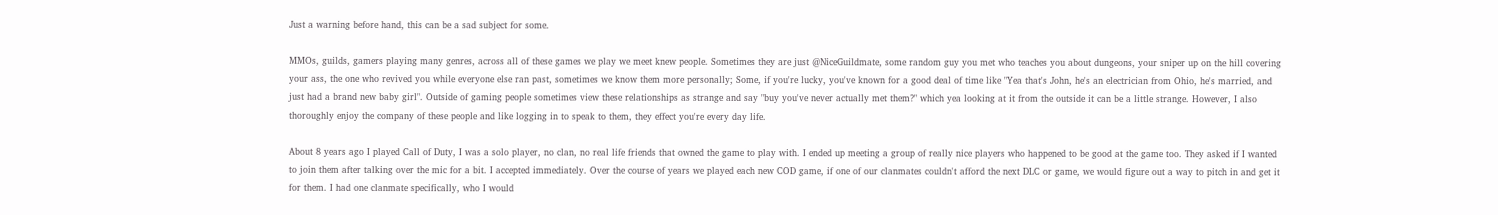Just a warning before hand, this can be a sad subject for some.

MMOs, guilds, gamers playing many genres, across all of these games we play we meet knew people. Sometimes they are just @NiceGuildmate, some random guy you met who teaches you about dungeons, your sniper up on the hill covering your ass, the one who revived you while everyone else ran past, sometimes we know them more personally; Some, if you're lucky, you've known for a good deal of time like "Yea that's John, he's an electrician from Ohio, he's married, and just had a brand new baby girl". Outside of gaming people sometimes view these relationships as strange and say "buy you've never actually met them?" which yea looking at it from the outside it can be a little strange. However, I also thoroughly enjoy the company of these people and like logging in to speak to them, they effect you're every day life.

About 8 years ago I played Call of Duty, I was a solo player, no clan, no real life friends that owned the game to play with. I ended up meeting a group of really nice players who happened to be good at the game too. They asked if I wanted to join them after talking over the mic for a bit. I accepted immediately. Over the course of years we played each new COD game, if one of our clanmates couldn't afford the next DLC or game, we would figure out a way to pitch in and get it for them. I had one clanmate specifically, who I would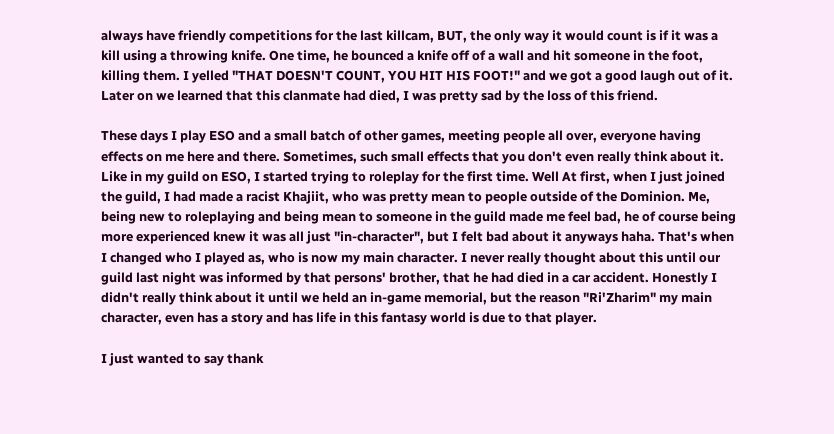always have friendly competitions for the last killcam, BUT, the only way it would count is if it was a kill using a throwing knife. One time, he bounced a knife off of a wall and hit someone in the foot, killing them. I yelled "THAT DOESN'T COUNT, YOU HIT HIS FOOT!" and we got a good laugh out of it. Later on we learned that this clanmate had died, I was pretty sad by the loss of this friend.

These days I play ESO and a small batch of other games, meeting people all over, everyone having effects on me here and there. Sometimes, such small effects that you don't even really think about it. Like in my guild on ESO, I started trying to roleplay for the first time. Well At first, when I just joined the guild, I had made a racist Khajiit, who was pretty mean to people outside of the Dominion. Me, being new to roleplaying and being mean to someone in the guild made me feel bad, he of course being more experienced knew it was all just "in-character", but I felt bad about it anyways haha. That's when I changed who I played as, who is now my main character. I never really thought about this until our guild last night was informed by that persons' brother, that he had died in a car accident. Honestly I didn't really think about it until we held an in-game memorial, but the reason "Ri'Zharim" my main character, even has a story and has life in this fantasy world is due to that player.

I just wanted to say thank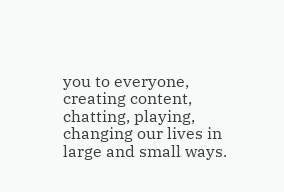you to everyone, creating content, chatting, playing, changing our lives in large and small ways.